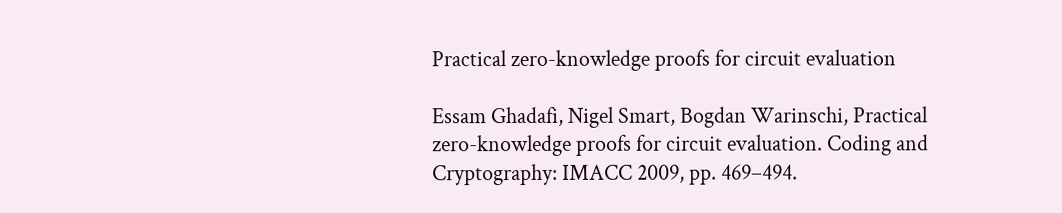Practical zero-knowledge proofs for circuit evaluation

Essam Ghadafi, Nigel Smart, Bogdan Warinschi, Practical zero-knowledge proofs for circuit evaluation. Coding and Cryptography: IMACC 2009, pp. 469–494.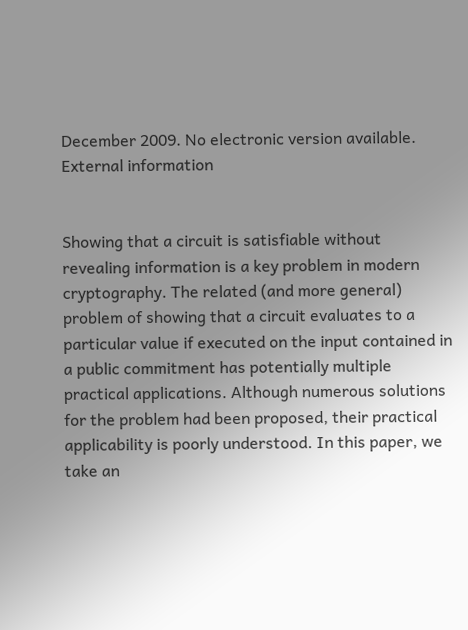December 2009. No electronic version available. External information


Showing that a circuit is satisfiable without revealing information is a key problem in modern cryptography. The related (and more general) problem of showing that a circuit evaluates to a particular value if executed on the input contained in a public commitment has potentially multiple practical applications. Although numerous solutions for the problem had been proposed, their practical applicability is poorly understood. In this paper, we take an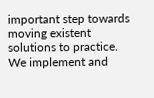important step towards moving existent solutions to practice. We implement and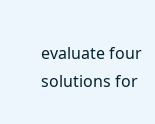evaluate four solutions for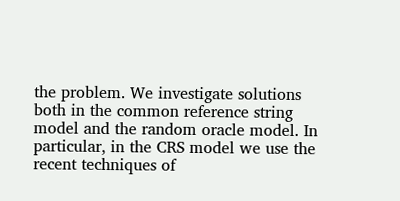the problem. We investigate solutions both in the common reference string model and the random oracle model. In particular, in the CRS model we use the recent techniques of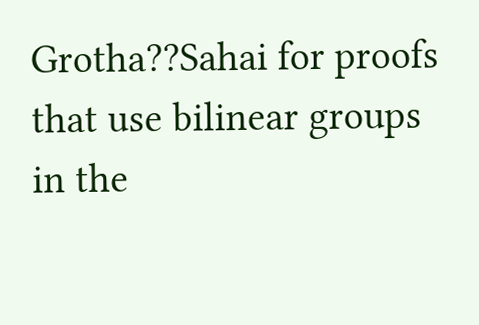Grotha??Sahai for proofs that use bilinear groups in the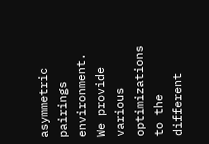asymmetric pairings environment. We provide various optimizations to the different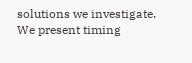solutions we investigate. We present timing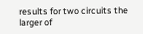results for two circuits the larger of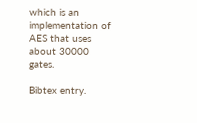which is an implementation of AES that uses about 30000 gates.

Bibtex entry.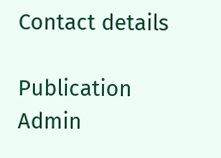Contact details

Publication Admin